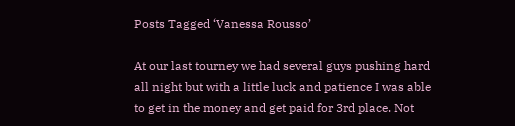Posts Tagged ‘Vanessa Rousso’

At our last tourney we had several guys pushing hard all night but with a little luck and patience I was able to get in the money and get paid for 3rd place. Not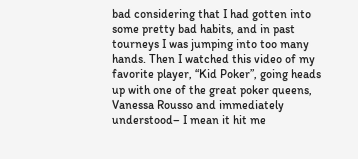bad considering that I had gotten into some pretty bad habits, and in past tourneys I was jumping into too many hands. Then I watched this video of my favorite player, “Kid Poker”, going heads up with one of the great poker queens, Vanessa Rousso and immediately understood– I mean it hit me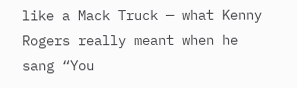like a Mack Truck — what Kenny Rogers really meant when he sang “You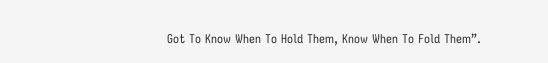Got To Know When To Hold Them, Know When To Fold Them”.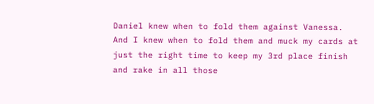Daniel knew when to fold them against Vanessa.  And I knew when to fold them and muck my cards at just the right time to keep my 3rd place finish and rake in all those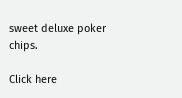sweet deluxe poker chips.

Click here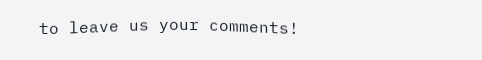to leave us your comments!